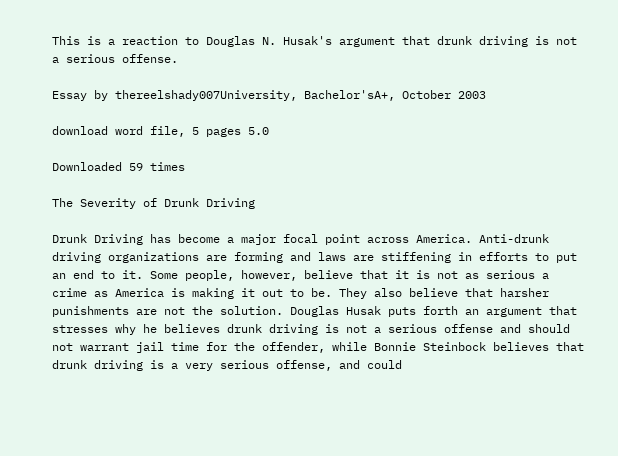This is a reaction to Douglas N. Husak's argument that drunk driving is not a serious offense.

Essay by thereelshady007University, Bachelor'sA+, October 2003

download word file, 5 pages 5.0

Downloaded 59 times

The Severity of Drunk Driving

Drunk Driving has become a major focal point across America. Anti-drunk driving organizations are forming and laws are stiffening in efforts to put an end to it. Some people, however, believe that it is not as serious a crime as America is making it out to be. They also believe that harsher punishments are not the solution. Douglas Husak puts forth an argument that stresses why he believes drunk driving is not a serious offense and should not warrant jail time for the offender, while Bonnie Steinbock believes that drunk driving is a very serious offense, and could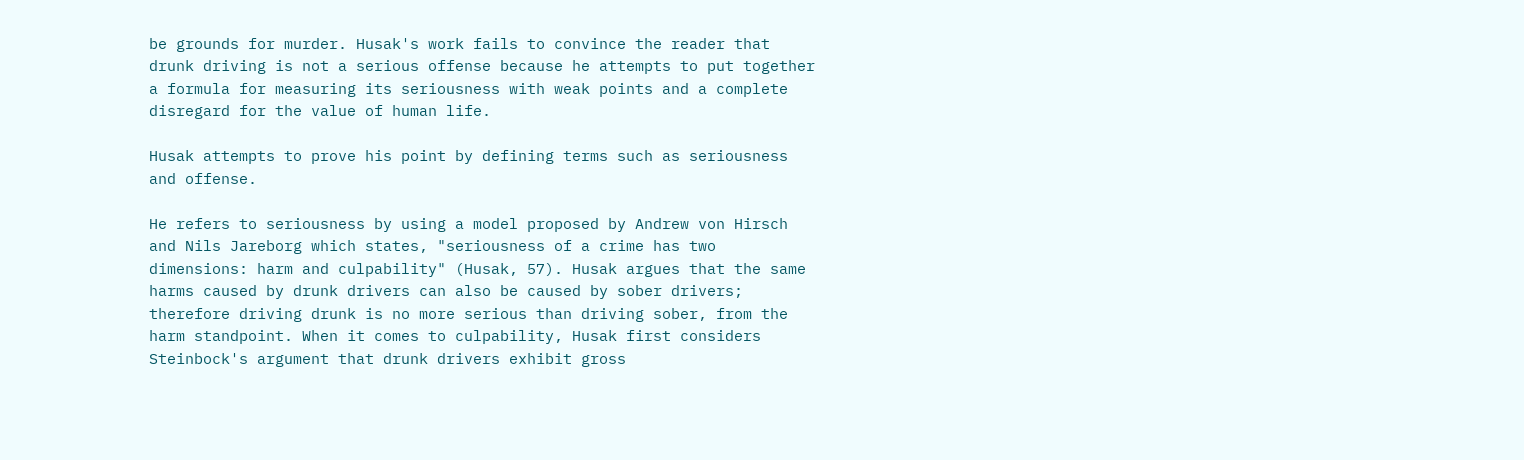be grounds for murder. Husak's work fails to convince the reader that drunk driving is not a serious offense because he attempts to put together a formula for measuring its seriousness with weak points and a complete disregard for the value of human life.

Husak attempts to prove his point by defining terms such as seriousness and offense.

He refers to seriousness by using a model proposed by Andrew von Hirsch and Nils Jareborg which states, "seriousness of a crime has two dimensions: harm and culpability" (Husak, 57). Husak argues that the same harms caused by drunk drivers can also be caused by sober drivers; therefore driving drunk is no more serious than driving sober, from the harm standpoint. When it comes to culpability, Husak first considers Steinbock's argument that drunk drivers exhibit gross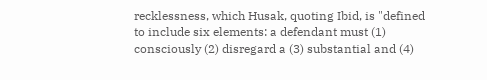recklessness, which Husak, quoting Ibid, is "defined to include six elements: a defendant must (1) consciously (2) disregard a (3) substantial and (4)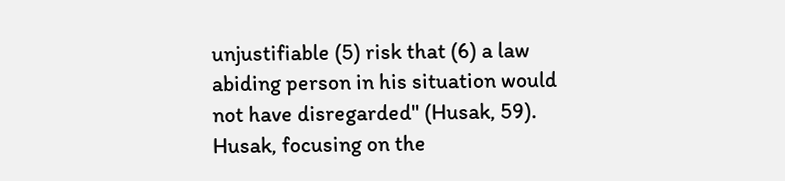unjustifiable (5) risk that (6) a law abiding person in his situation would not have disregarded" (Husak, 59). Husak, focusing on the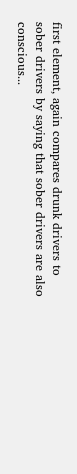first element, again compares drunk drivers to sober drivers by saying that sober drivers are also conscious...